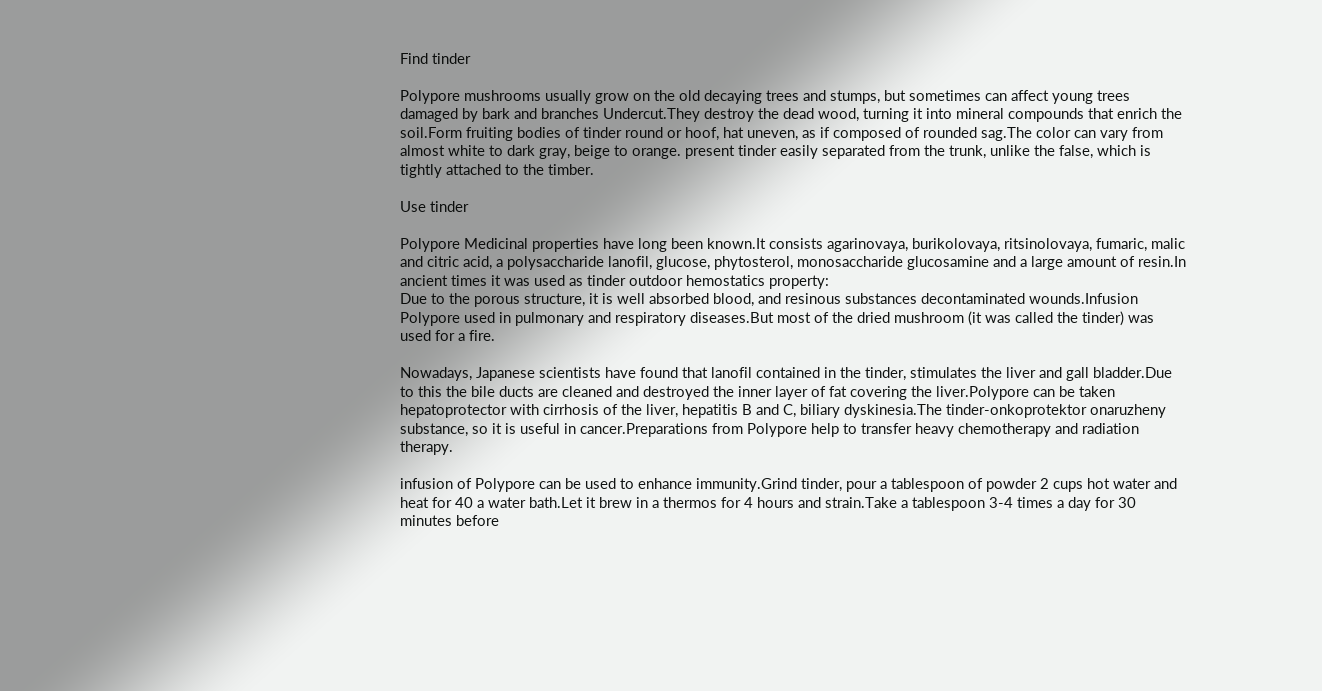Find tinder

Polypore mushrooms usually grow on the old decaying trees and stumps, but sometimes can affect young trees damaged by bark and branches Undercut.They destroy the dead wood, turning it into mineral compounds that enrich the soil.Form fruiting bodies of tinder round or hoof, hat uneven, as if composed of rounded sag.The color can vary from almost white to dark gray, beige to orange. present tinder easily separated from the trunk, unlike the false, which is tightly attached to the timber.

Use tinder

Polypore Medicinal properties have long been known.It consists agarinovaya, burikolovaya, ritsinolovaya, fumaric, malic and citric acid, a polysaccharide lanofil, glucose, phytosterol, monosaccharide glucosamine and a large amount of resin.In ancient times it was used as tinder outdoor hemostatics property:
Due to the porous structure, it is well absorbed blood, and resinous substances decontaminated wounds.Infusion Polypore used in pulmonary and respiratory diseases.But most of the dried mushroom (it was called the tinder) was used for a fire.

Nowadays, Japanese scientists have found that lanofil contained in the tinder, stimulates the liver and gall bladder.Due to this the bile ducts are cleaned and destroyed the inner layer of fat covering the liver.Polypore can be taken hepatoprotector with cirrhosis of the liver, hepatitis B and C, biliary dyskinesia.The tinder-onkoprotektor onaruzheny substance, so it is useful in cancer.Preparations from Polypore help to transfer heavy chemotherapy and radiation therapy.

infusion of Polypore can be used to enhance immunity.Grind tinder, pour a tablespoon of powder 2 cups hot water and heat for 40 a water bath.Let it brew in a thermos for 4 hours and strain.Take a tablespoon 3-4 times a day for 30 minutes before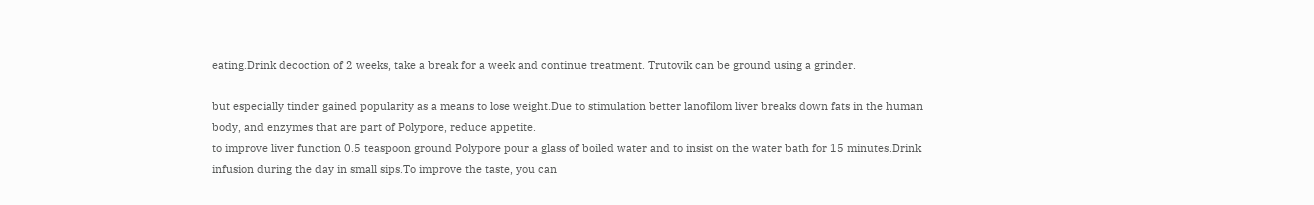eating.Drink decoction of 2 weeks, take a break for a week and continue treatment. Trutovik can be ground using a grinder.

but especially tinder gained popularity as a means to lose weight.Due to stimulation better lanofilom liver breaks down fats in the human body, and enzymes that are part of Polypore, reduce appetite.
to improve liver function 0.5 teaspoon ground Polypore pour a glass of boiled water and to insist on the water bath for 15 minutes.Drink infusion during the day in small sips.To improve the taste, you can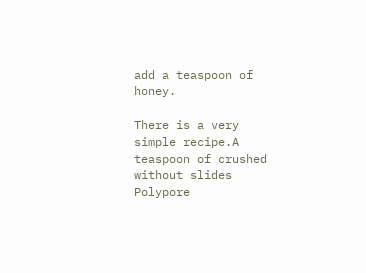add a teaspoon of honey.

There is a very simple recipe.A teaspoon of crushed without slides Polypore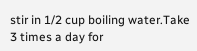stir in 1/2 cup boiling water.Take 3 times a day for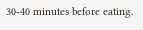30-40 minutes before eating.